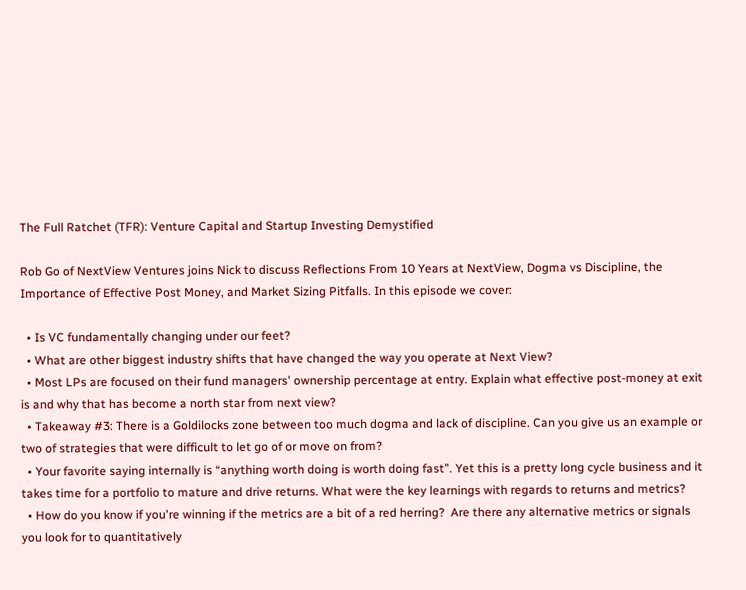The Full Ratchet (TFR): Venture Capital and Startup Investing Demystified

Rob Go of NextView Ventures joins Nick to discuss Reflections From 10 Years at NextView, Dogma vs Discipline, the Importance of Effective Post Money, and Market Sizing Pitfalls. In this episode we cover:

  • Is VC fundamentally changing under our feet?
  • What are other biggest industry shifts that have changed the way you operate at Next View?
  • Most LPs are focused on their fund managers' ownership percentage at entry. Explain what effective post-money at exit is and why that has become a north star from next view?
  • Takeaway #3: There is a Goldilocks zone between too much dogma and lack of discipline. Can you give us an example or two of strategies that were difficult to let go of or move on from?
  • Your favorite saying internally is “anything worth doing is worth doing fast”. Yet this is a pretty long cycle business and it takes time for a portfolio to mature and drive returns. What were the key learnings with regards to returns and metrics?
  • How do you know if you're winning if the metrics are a bit of a red herring?  Are there any alternative metrics or signals you look for to quantitatively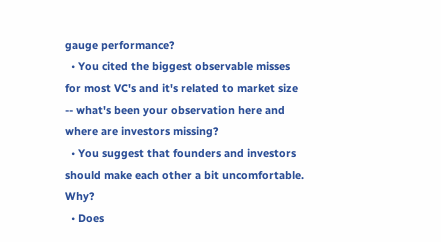gauge performance?
  • You cited the biggest observable misses for most VC's and it's related to market size -- what's been your observation here and where are investors missing?
  • You suggest that founders and investors should make each other a bit uncomfortable. Why?
  • Does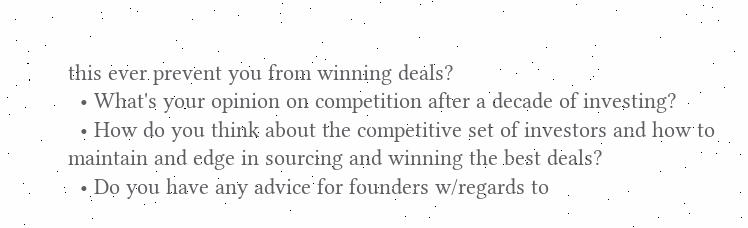this ever prevent you from winning deals?
  • What's your opinion on competition after a decade of investing?
  • How do you think about the competitive set of investors and how to maintain and edge in sourcing and winning the best deals?
  • Do you have any advice for founders w/regards to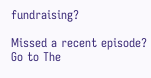fundraising?

Missed a recent episode? Go to The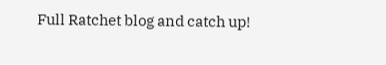Full Ratchet blog and catch up!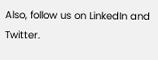Also, follow us on LinkedIn and Twitter.